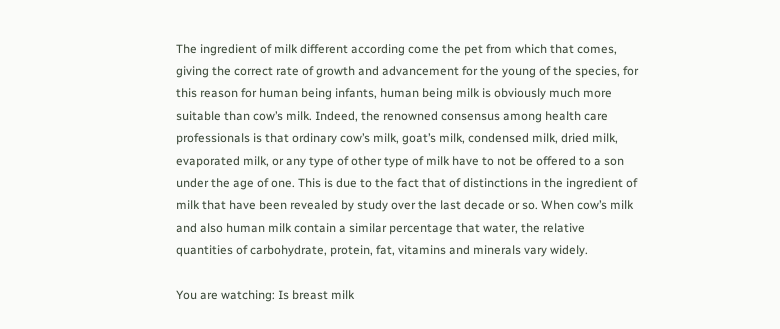The ingredient of milk different according come the pet from which that comes, giving the correct rate of growth and advancement for the young of the species, for this reason for human being infants, human being milk is obviously much more suitable than cow’s milk. Indeed, the renowned consensus among health care professionals is that ordinary cow’s milk, goat’s milk, condensed milk, dried milk, evaporated milk, or any type of other type of milk have to not be offered to a son under the age of one. This is due to the fact that of distinctions in the ingredient of milk that have been revealed by study over the last decade or so. When cow’s milk and also human milk contain a similar percentage that water, the relative quantities of carbohydrate, protein, fat, vitamins and minerals vary widely.

You are watching: Is breast milk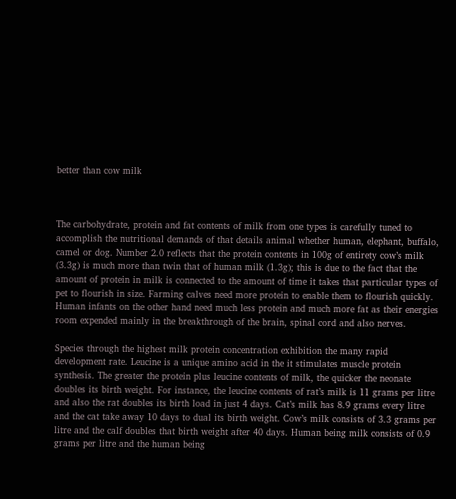better than cow milk



The carbohydrate, protein and fat contents of milk from one types is carefully tuned to accomplish the nutritional demands of that details animal whether human, elephant, buffalo, camel or dog. Number 2.0 reflects that the protein contents in 100g of entirety cow’s milk (3.3g) is much more than twin that of human milk (1.3g); this is due to the fact that the amount of protein in milk is connected to the amount of time it takes that particular types of pet to flourish in size. Farming calves need more protein to enable them to flourish quickly. Human infants on the other hand need much less protein and much more fat as their energies room expended mainly in the breakthrough of the brain, spinal cord and also nerves.

Species through the highest milk protein concentration exhibition the many rapid development rate. Leucine is a unique amino acid in the it stimulates muscle protein synthesis. The greater the protein plus leucine contents of milk, the quicker the neonate doubles its birth weight. For instance, the leucine contents of rat’s milk is 11 grams per litre and also the rat doubles its birth load in just 4 days. Cat’s milk has 8.9 grams every litre and the cat take away 10 days to dual its birth weight. Cow’s milk consists of 3.3 grams per litre and the calf doubles that birth weight after 40 days. Human being milk consists of 0.9 grams per litre and the human being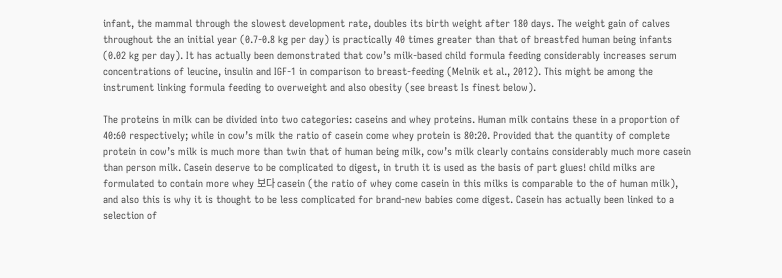infant, the mammal through the slowest development rate, doubles its birth weight after 180 days. The weight gain of calves throughout the an initial year (0.7-0.8 kg per day) is practically 40 times greater than that of breastfed human being infants (0.02 kg per day). It has actually been demonstrated that cow’s milk-based child formula feeding considerably increases serum concentrations of leucine, insulin and IGF-1 in comparison to breast-feeding (Melnik et al., 2012). This might be among the instrument linking formula feeding to overweight and also obesity (see breast Is finest below).

The proteins in milk can be divided into two categories: caseins and whey proteins. Human milk contains these in a proportion of 40:60 respectively; while in cow’s milk the ratio of casein come whey protein is 80:20. Provided that the quantity of complete protein in cow’s milk is much more than twin that of human being milk, cow’s milk clearly contains considerably much more casein than person milk. Casein deserve to be complicated to digest, in truth it is used as the basis of part glues! child milks are formulated to contain more whey 보다 casein (the ratio of whey come casein in this milks is comparable to the of human milk), and also this is why it is thought to be less complicated for brand-new babies come digest. Casein has actually been linked to a selection of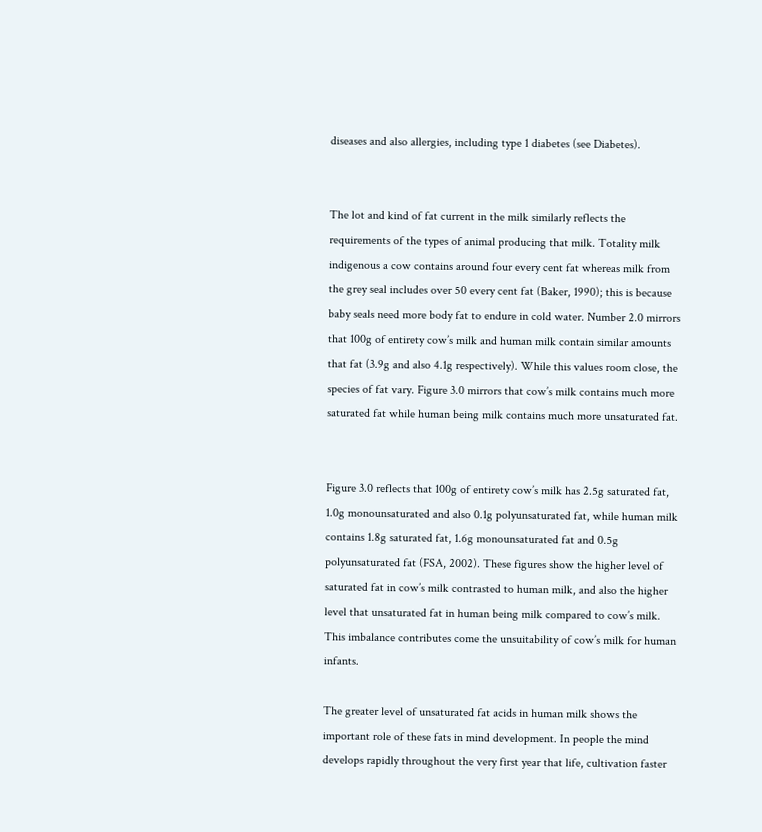diseases and also allergies, including type 1 diabetes (see Diabetes).


The lot and kind of fat current in the milk similarly reflects the requirements of the types of animal producing that milk. Totality milk indigenous a cow contains around four every cent fat whereas milk from the grey seal includes over 50 every cent fat (Baker, 1990); this is because baby seals need more body fat to endure in cold water. Number 2.0 mirrors that 100g of entirety cow’s milk and human milk contain similar amounts that fat (3.9g and also 4.1g respectively). While this values room close, the species of fat vary. Figure 3.0 mirrors that cow’s milk contains much more saturated fat while human being milk contains much more unsaturated fat.


Figure 3.0 reflects that 100g of entirety cow’s milk has 2.5g saturated fat, 1.0g monounsaturated and also 0.1g polyunsaturated fat, while human milk contains 1.8g saturated fat, 1.6g monounsaturated fat and 0.5g polyunsaturated fat (FSA, 2002). These figures show the higher level of saturated fat in cow’s milk contrasted to human milk, and also the higher level that unsaturated fat in human being milk compared to cow’s milk. This imbalance contributes come the unsuitability of cow’s milk for human infants.

The greater level of unsaturated fat acids in human milk shows the important role of these fats in mind development. In people the mind develops rapidly throughout the very first year that life, cultivation faster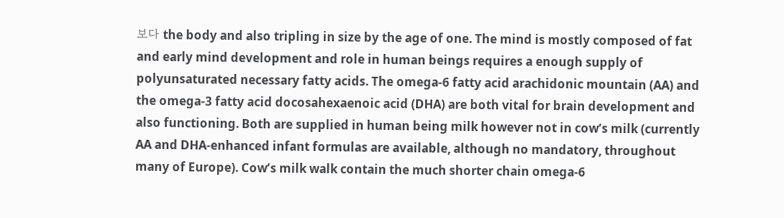보다 the body and also tripling in size by the age of one. The mind is mostly composed of fat and early mind development and role in human beings requires a enough supply of polyunsaturated necessary fatty acids. The omega-6 fatty acid arachidonic mountain (AA) and the omega-3 fatty acid docosahexaenoic acid (DHA) are both vital for brain development and also functioning. Both are supplied in human being milk however not in cow’s milk (currently AA and DHA-enhanced infant formulas are available, although no mandatory, throughout many of Europe). Cow’s milk walk contain the much shorter chain omega-6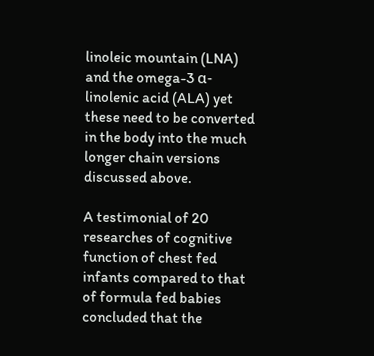linoleic mountain (LNA) and the omega-3 α-linolenic acid (ALA) yet these need to be converted in the body into the much longer chain versions discussed above.

A testimonial of 20 researches of cognitive function of chest fed infants compared to that of formula fed babies concluded that the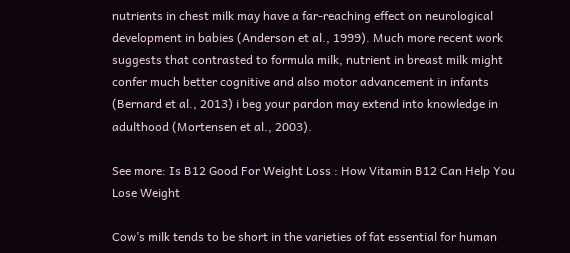nutrients in chest milk may have a far-reaching effect on neurological development in babies (Anderson et al., 1999). Much more recent work suggests that contrasted to formula milk, nutrient in breast milk might confer much better cognitive and also motor advancement in infants (Bernard et al., 2013) i beg your pardon may extend into knowledge in adulthood (Mortensen et al., 2003).

See more: Is B12 Good For Weight Loss : How Vitamin B12 Can Help You Lose Weight

Cow’s milk tends to be short in the varieties of fat essential for human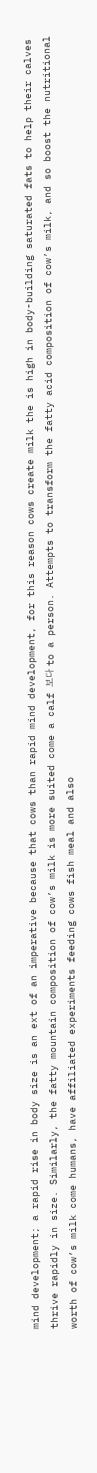mind development; a rapid rise in body size is an ext of an imperative because that cows than rapid mind development, for this reason cows create milk the is high in body-building saturated fats to help their calves thrive rapidly in size. Similarly, the fatty mountain composition of cow’s milk is more suited come a calf 보다 to a person. Attempts to transform the fatty acid composition of cow’s milk, and so boost the nutritional worth of cow’s milk come humans, have affiliated experiments feeding cows fish meal and also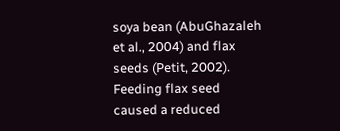soya bean (AbuGhazaleh et al., 2004) and flax seeds (Petit, 2002). Feeding flax seed caused a reduced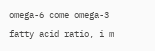omega-6 come omega-3 fatty acid ratio, i m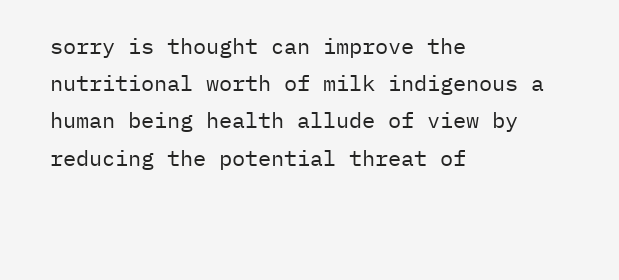sorry is thought can improve the nutritional worth of milk indigenous a human being health allude of view by reducing the potential threat of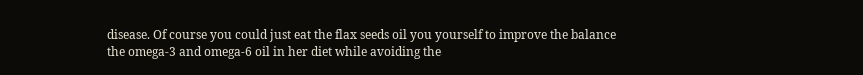disease. Of course you could just eat the flax seeds oil you yourself to improve the balance the omega-3 and omega-6 oil in her diet while avoiding the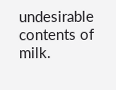undesirable contents of milk.